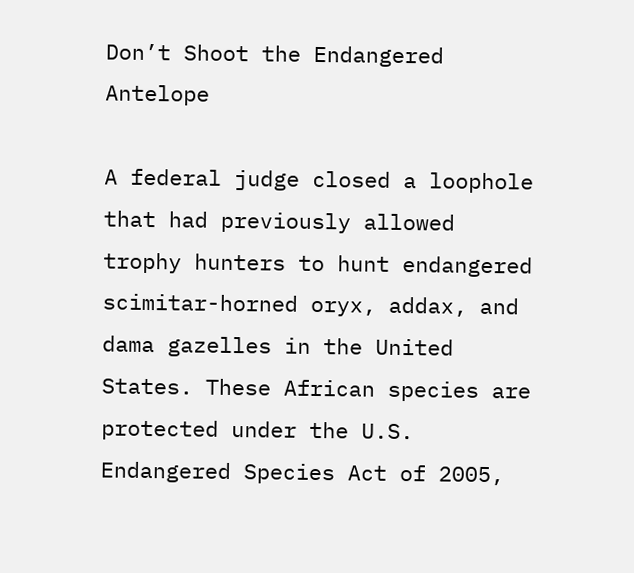Don’t Shoot the Endangered Antelope

A federal judge closed a loophole that had previously allowed trophy hunters to hunt endangered scimitar-horned oryx, addax, and dama gazelles in the United States. These African species are protected under the U.S. Endangered Species Act of 2005,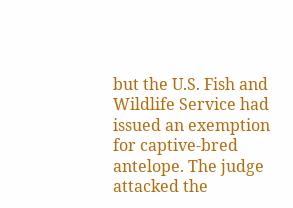but the U.S. Fish and Wildlife Service had issued an exemption for captive-bred antelope. The judge attacked the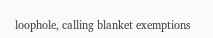loophole, calling blanket exemptions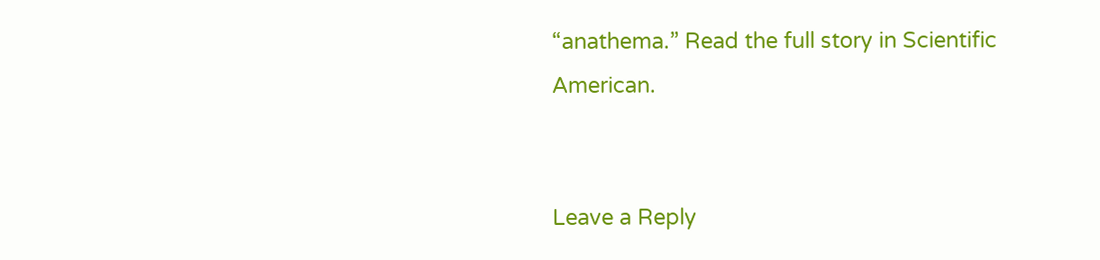“anathema.” Read the full story in Scientific American.


Leave a Reply